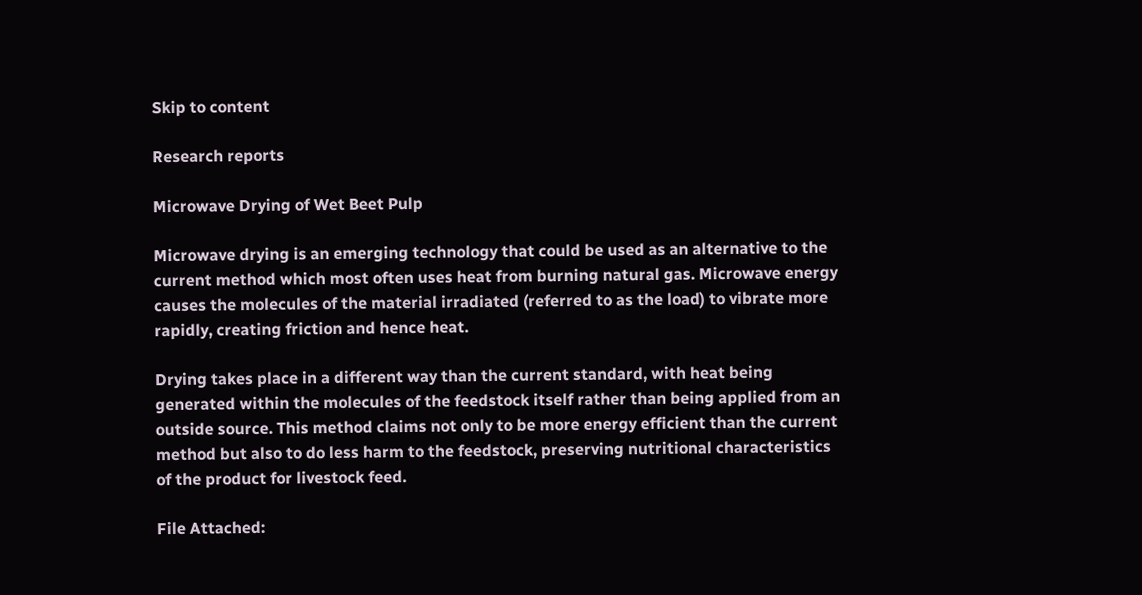Skip to content

Research reports

Microwave Drying of Wet Beet Pulp

Microwave drying is an emerging technology that could be used as an alternative to the current method which most often uses heat from burning natural gas. Microwave energy causes the molecules of the material irradiated (referred to as the load) to vibrate more rapidly, creating friction and hence heat.

Drying takes place in a different way than the current standard, with heat being generated within the molecules of the feedstock itself rather than being applied from an outside source. This method claims not only to be more energy efficient than the current method but also to do less harm to the feedstock, preserving nutritional characteristics of the product for livestock feed.

File Attached: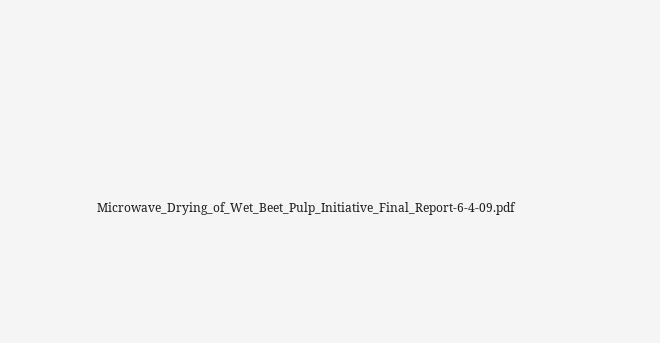Microwave_Drying_of_Wet_Beet_Pulp_Initiative_Final_Report-6-4-09.pdf